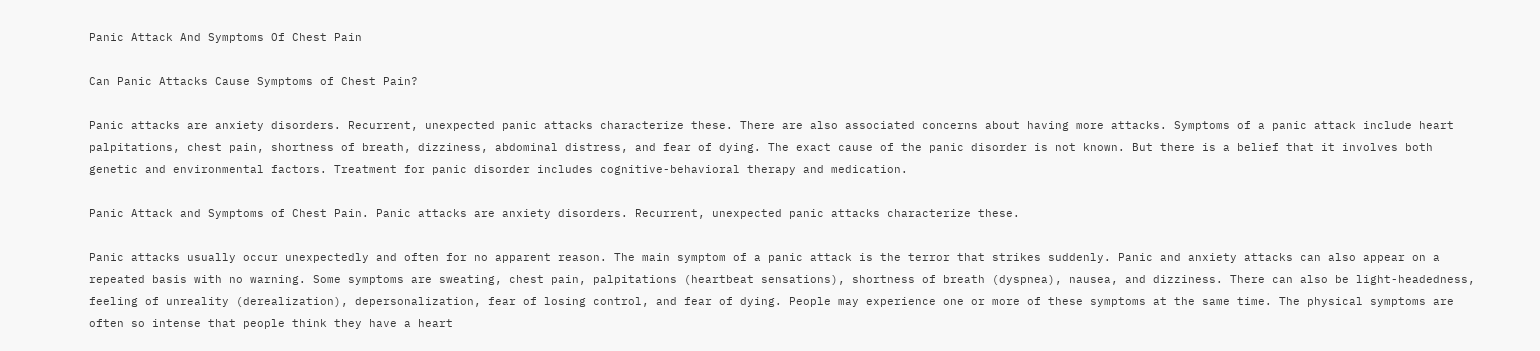Panic Attack And Symptoms Of Chest Pain

Can Panic Attacks Cause Symptoms of Chest Pain?

Panic attacks are anxiety disorders. Recurrent, unexpected panic attacks characterize these. There are also associated concerns about having more attacks. Symptoms of a panic attack include heart palpitations, chest pain, shortness of breath, dizziness, abdominal distress, and fear of dying. The exact cause of the panic disorder is not known. But there is a belief that it involves both genetic and environmental factors. Treatment for panic disorder includes cognitive-behavioral therapy and medication.

Panic Attack and Symptoms of Chest Pain. Panic attacks are anxiety disorders. Recurrent, unexpected panic attacks characterize these.

Panic attacks usually occur unexpectedly and often for no apparent reason. The main symptom of a panic attack is the terror that strikes suddenly. Panic and anxiety attacks can also appear on a repeated basis with no warning. Some symptoms are sweating, chest pain, palpitations (heartbeat sensations), shortness of breath (dyspnea), nausea, and dizziness. There can also be light-headedness, feeling of unreality (derealization), depersonalization, fear of losing control, and fear of dying. People may experience one or more of these symptoms at the same time. The physical symptoms are often so intense that people think they have a heart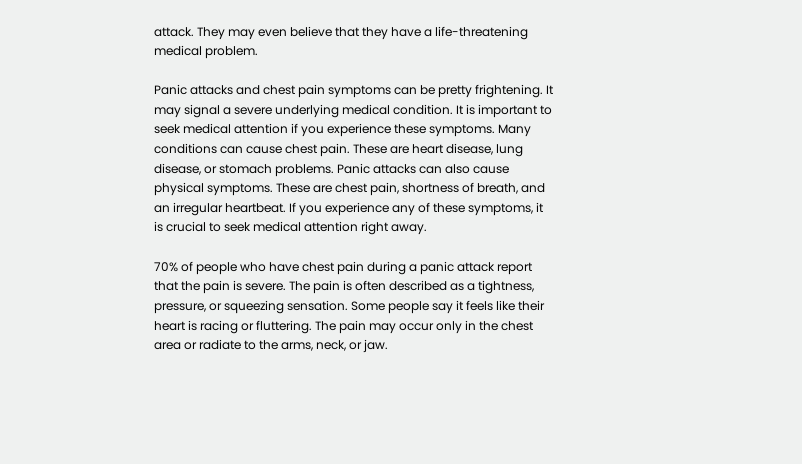attack. They may even believe that they have a life-threatening medical problem.

Panic attacks and chest pain symptoms can be pretty frightening. It may signal a severe underlying medical condition. It is important to seek medical attention if you experience these symptoms. Many conditions can cause chest pain. These are heart disease, lung disease, or stomach problems. Panic attacks can also cause physical symptoms. These are chest pain, shortness of breath, and an irregular heartbeat. If you experience any of these symptoms, it is crucial to seek medical attention right away.

70% of people who have chest pain during a panic attack report that the pain is severe. The pain is often described as a tightness, pressure, or squeezing sensation. Some people say it feels like their heart is racing or fluttering. The pain may occur only in the chest area or radiate to the arms, neck, or jaw.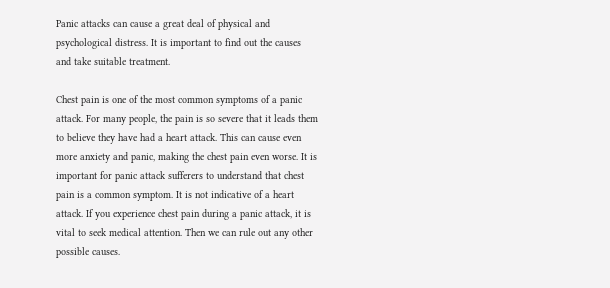Panic attacks can cause a great deal of physical and psychological distress. It is important to find out the causes and take suitable treatment.

Chest pain is one of the most common symptoms of a panic attack. For many people, the pain is so severe that it leads them to believe they have had a heart attack. This can cause even more anxiety and panic, making the chest pain even worse. It is important for panic attack sufferers to understand that chest pain is a common symptom. It is not indicative of a heart attack. If you experience chest pain during a panic attack, it is vital to seek medical attention. Then we can rule out any other possible causes.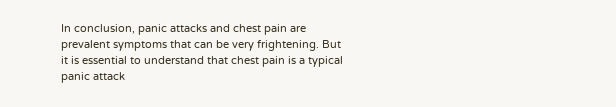In conclusion, panic attacks and chest pain are prevalent symptoms that can be very frightening. But it is essential to understand that chest pain is a typical panic attack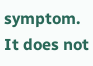symptom. It does not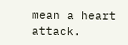mean a heart attack.